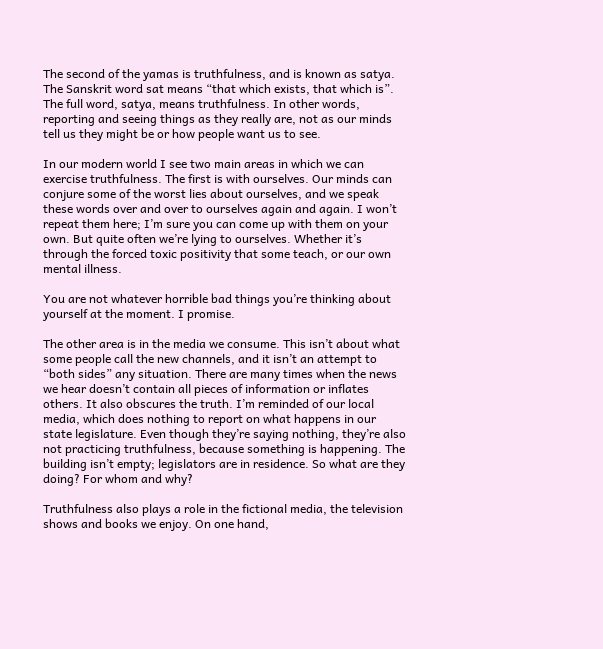The second of the yamas is truthfulness, and is known as satya. The Sanskrit word sat means “that which exists, that which is”. The full word, satya, means truthfulness. In other words, reporting and seeing things as they really are, not as our minds tell us they might be or how people want us to see.

In our modern world I see two main areas in which we can exercise truthfulness. The first is with ourselves. Our minds can conjure some of the worst lies about ourselves, and we speak these words over and over to ourselves again and again. I won’t repeat them here; I’m sure you can come up with them on your own. But quite often we’re lying to ourselves. Whether it’s through the forced toxic positivity that some teach, or our own mental illness.

You are not whatever horrible bad things you’re thinking about yourself at the moment. I promise.

The other area is in the media we consume. This isn’t about what some people call the new channels, and it isn’t an attempt to “both sides” any situation. There are many times when the news we hear doesn’t contain all pieces of information or inflates others. It also obscures the truth. I’m reminded of our local media, which does nothing to report on what happens in our state legislature. Even though they’re saying nothing, they’re also not practicing truthfulness, because something is happening. The building isn’t empty; legislators are in residence. So what are they doing? For whom and why?

Truthfulness also plays a role in the fictional media, the television shows and books we enjoy. On one hand,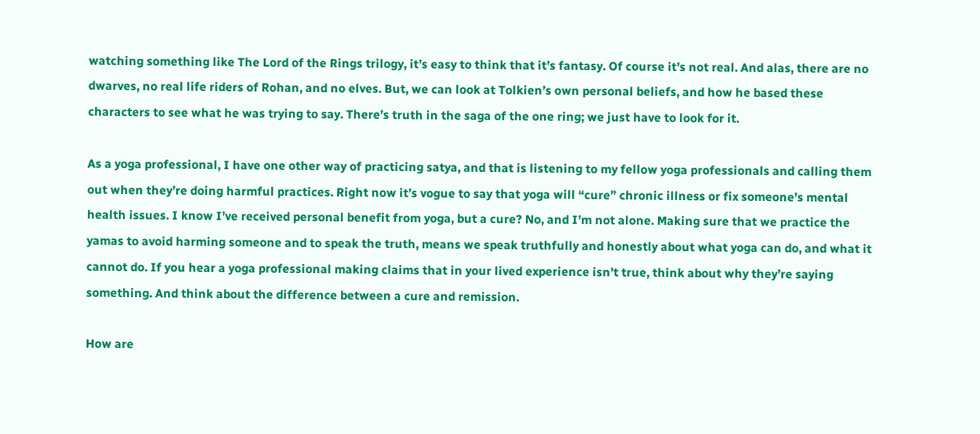watching something like The Lord of the Rings trilogy, it’s easy to think that it’s fantasy. Of course it’s not real. And alas, there are no dwarves, no real life riders of Rohan, and no elves. But, we can look at Tolkien’s own personal beliefs, and how he based these characters to see what he was trying to say. There’s truth in the saga of the one ring; we just have to look for it.

As a yoga professional, I have one other way of practicing satya, and that is listening to my fellow yoga professionals and calling them out when they’re doing harmful practices. Right now it’s vogue to say that yoga will “cure” chronic illness or fix someone’s mental health issues. I know I’ve received personal benefit from yoga, but a cure? No, and I’m not alone. Making sure that we practice the yamas to avoid harming someone and to speak the truth, means we speak truthfully and honestly about what yoga can do, and what it cannot do. If you hear a yoga professional making claims that in your lived experience isn’t true, think about why they’re saying something. And think about the difference between a cure and remission.

How are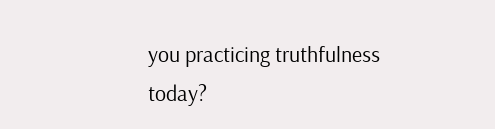you practicing truthfulness today?